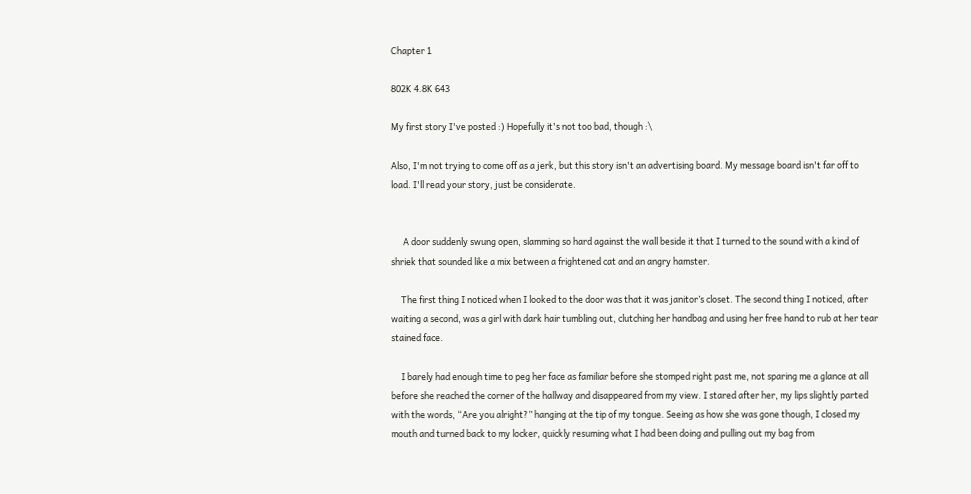Chapter 1

802K 4.8K 643

My first story I've posted :) Hopefully it's not too bad, though :\

Also, I'm not trying to come off as a jerk, but this story isn't an advertising board. My message board isn't far off to load. I'll read your story, just be considerate.


      A door suddenly swung open, slamming so hard against the wall beside it that I turned to the sound with a kind of shriek that sounded like a mix between a frightened cat and an angry hamster.

     The first thing I noticed when I looked to the door was that it was janitor’s closet. The second thing I noticed, after waiting a second, was a girl with dark hair tumbling out, clutching her handbag and using her free hand to rub at her tear stained face.

     I barely had enough time to peg her face as familiar before she stomped right past me, not sparing me a glance at all before she reached the corner of the hallway and disappeared from my view. I stared after her, my lips slightly parted with the words, “Are you alright?” hanging at the tip of my tongue. Seeing as how she was gone though, I closed my mouth and turned back to my locker, quickly resuming what I had been doing and pulling out my bag from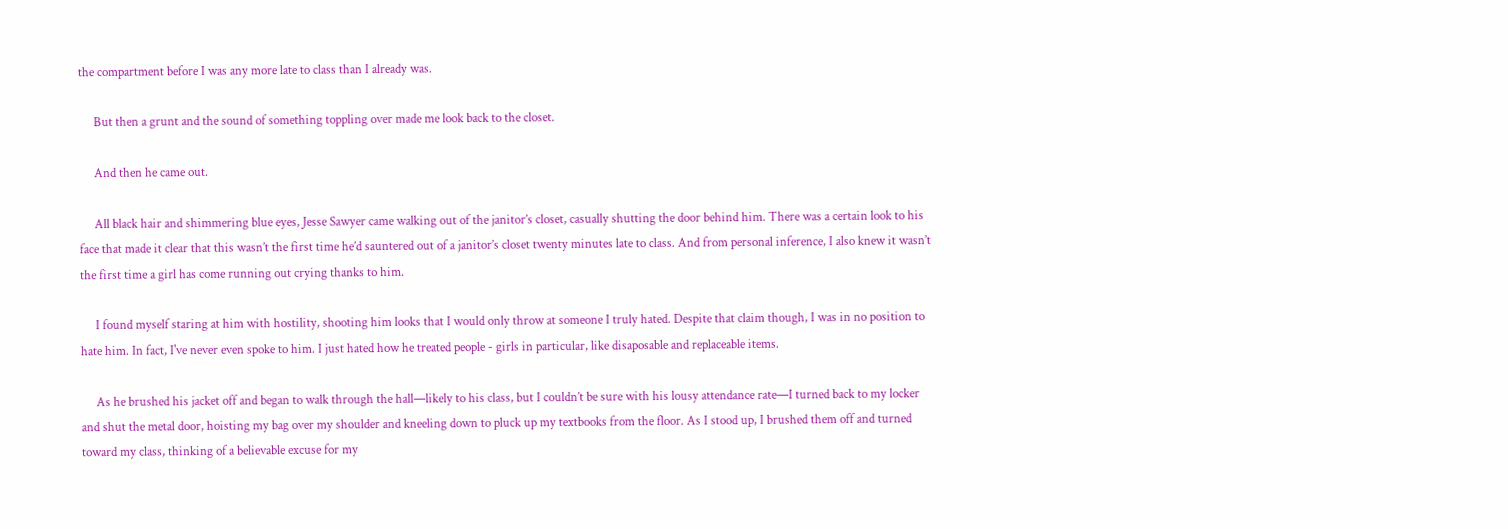the compartment before I was any more late to class than I already was.

     But then a grunt and the sound of something toppling over made me look back to the closet.

     And then he came out.

     All black hair and shimmering blue eyes, Jesse Sawyer came walking out of the janitor’s closet, casually shutting the door behind him. There was a certain look to his face that made it clear that this wasn’t the first time he’d sauntered out of a janitor’s closet twenty minutes late to class. And from personal inference, I also knew it wasn’t the first time a girl has come running out crying thanks to him.

     I found myself staring at him with hostility, shooting him looks that I would only throw at someone I truly hated. Despite that claim though, I was in no position to hate him. In fact, I've never even spoke to him. I just hated how he treated people - girls in particular, like disaposable and replaceable items.

     As he brushed his jacket off and began to walk through the hall—likely to his class, but I couldn’t be sure with his lousy attendance rate—I turned back to my locker and shut the metal door, hoisting my bag over my shoulder and kneeling down to pluck up my textbooks from the floor. As I stood up, I brushed them off and turned toward my class, thinking of a believable excuse for my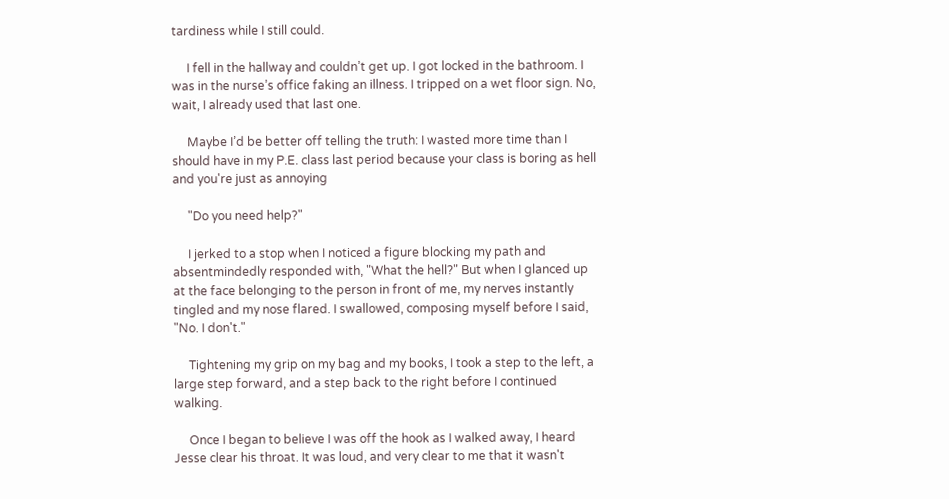tardiness while I still could.

     I fell in the hallway and couldn’t get up. I got locked in the bathroom. I was in the nurse’s office faking an illness. I tripped on a wet floor sign. No, wait, I already used that last one.

     Maybe I’d be better off telling the truth: I wasted more time than I should have in my P.E. class last period because your class is boring as hell and you're just as annoying

     "Do you need help?"

     I jerked to a stop when I noticed a figure blocking my path and absentmindedly responded with, "What the hell?" But when I glanced up at the face belonging to the person in front of me, my nerves instantly  tingled and my nose flared. I swallowed, composing myself before I said, "No. I don't."

     Tightening my grip on my bag and my books, I took a step to the left, a large step forward, and a step back to the right before I continued walking.

     Once I began to believe I was off the hook as I walked away, I heard Jesse clear his throat. It was loud, and very clear to me that it wasn't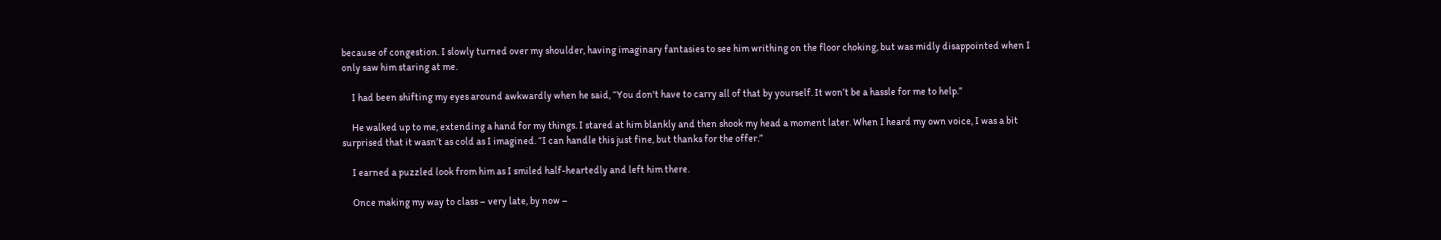because of congestion. I slowly turned over my shoulder, having imaginary fantasies to see him writhing on the floor choking, but was midly disappointed when I only saw him staring at me.

     I had been shifting my eyes around awkwardly when he said, “You don't have to carry all of that by yourself. It won’t be a hassle for me to help.”

     He walked up to me, extending a hand for my things. I stared at him blankly and then shook my head a moment later. When I heard my own voice, I was a bit surprised that it wasn’t as cold as I imagined. “I can handle this just fine, but thanks for the offer.”

     I earned a puzzled look from him as I smiled half-heartedly and left him there.

     Once making my way to class – very late, by now –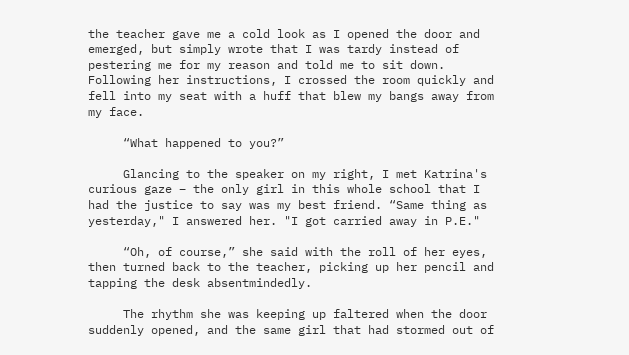the teacher gave me a cold look as I opened the door and emerged, but simply wrote that I was tardy instead of pestering me for my reason and told me to sit down. Following her instructions, I crossed the room quickly and fell into my seat with a huff that blew my bangs away from my face.

     “What happened to you?”

     Glancing to the speaker on my right, I met Katrina's curious gaze – the only girl in this whole school that I had the justice to say was my best friend. “Same thing as yesterday," I answered her. "I got carried away in P.E."

     “Oh, of course,” she said with the roll of her eyes, then turned back to the teacher, picking up her pencil and tapping the desk absentmindedly.

     The rhythm she was keeping up faltered when the door suddenly opened, and the same girl that had stormed out of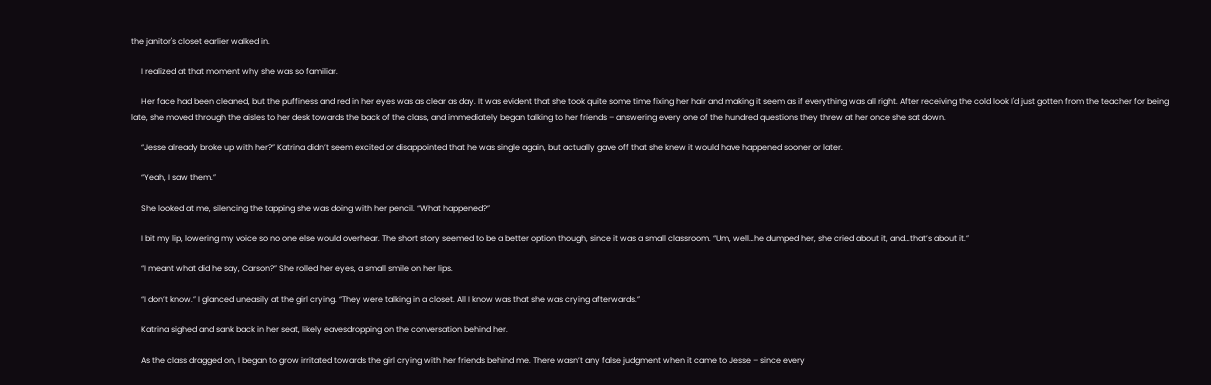the janitor's closet earlier walked in.

     I realized at that moment why she was so familiar.

     Her face had been cleaned, but the puffiness and red in her eyes was as clear as day. It was evident that she took quite some time fixing her hair and making it seem as if everything was all right. After receiving the cold look I'd just gotten from the teacher for being late, she moved through the aisles to her desk towards the back of the class, and immediately began talking to her friends – answering every one of the hundred questions they threw at her once she sat down.

     “Jesse already broke up with her?” Katrina didn’t seem excited or disappointed that he was single again, but actually gave off that she knew it would have happened sooner or later.

     “Yeah, I saw them.”

     She looked at me, silencing the tapping she was doing with her pencil. “What happened?”

     I bit my lip, lowering my voice so no one else would overhear. The short story seemed to be a better option though, since it was a small classroom. “Um, well…he dumped her, she cried about it, and…that’s about it.”

     “I meant what did he say, Carson?” She rolled her eyes, a small smile on her lips.

     “I don’t know.” I glanced uneasily at the girl crying. “They were talking in a closet. All I know was that she was crying afterwards.”

     Katrina sighed and sank back in her seat, likely eavesdropping on the conversation behind her.

     As the class dragged on, I began to grow irritated towards the girl crying with her friends behind me. There wasn’t any false judgment when it came to Jesse – since every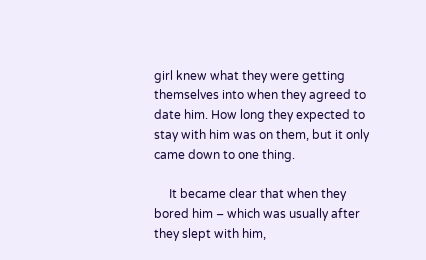girl knew what they were getting themselves into when they agreed to date him. How long they expected to stay with him was on them, but it only came down to one thing.

     It became clear that when they bored him – which was usually after they slept with him,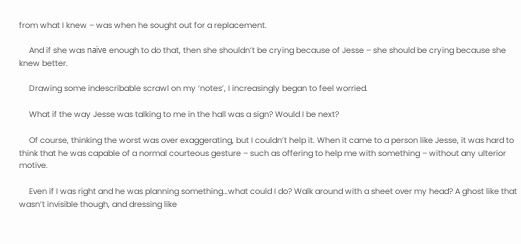from what I knew – was when he sought out for a replacement.

     And if she was naïve enough to do that, then she shouldn’t be crying because of Jesse – she should be crying because she knew better.

     Drawing some indescribable scrawl on my ‘notes’, I increasingly began to feel worried.

     What if the way Jesse was talking to me in the hall was a sign? Would I be next?

     Of course, thinking the worst was over exaggerating, but I couldn’t help it. When it came to a person like Jesse, it was hard to think that he was capable of a normal courteous gesture – such as offering to help me with something – without any ulterior motive.

     Even if I was right and he was planning something…what could I do? Walk around with a sheet over my head? A ghost like that wasn’t invisible though, and dressing like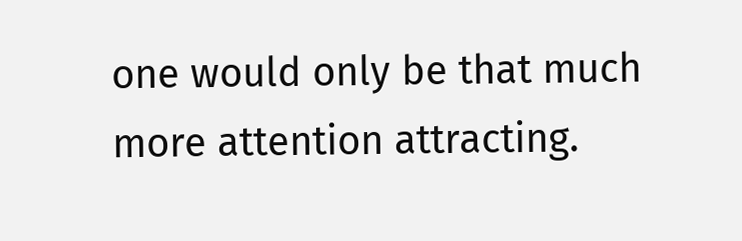one would only be that much more attention attracting.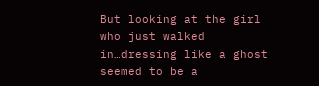But looking at the girl who just walked in…dressing like a ghost seemed to be a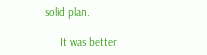solid plan.

     It was better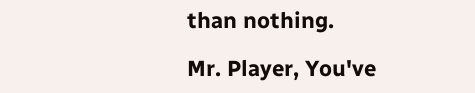than nothing.

Mr. Player, You've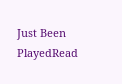Just Been PlayedRead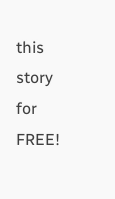this story for FREE!